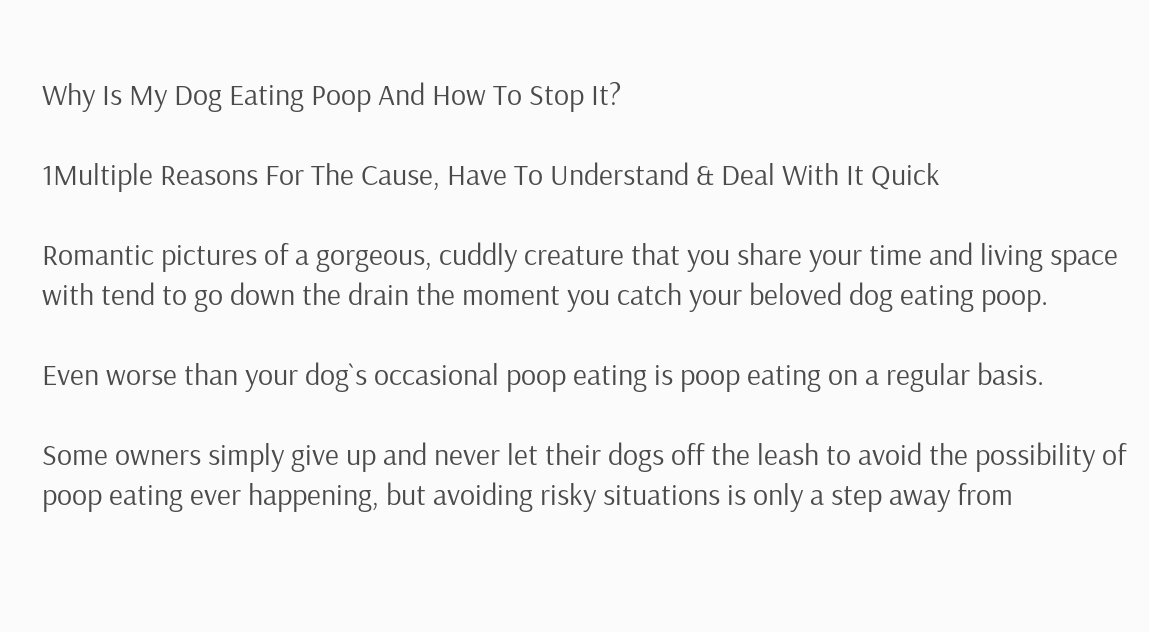Why Is My Dog Eating Poop And How To Stop It?

1Multiple Reasons For The Cause, Have To Understand & Deal With It Quick

Romantic pictures of a gorgeous, cuddly creature that you share your time and living space with tend to go down the drain the moment you catch your beloved dog eating poop.

Even worse than your dog`s occasional poop eating is poop eating on a regular basis.

Some owners simply give up and never let their dogs off the leash to avoid the possibility of poop eating ever happening, but avoiding risky situations is only a step away from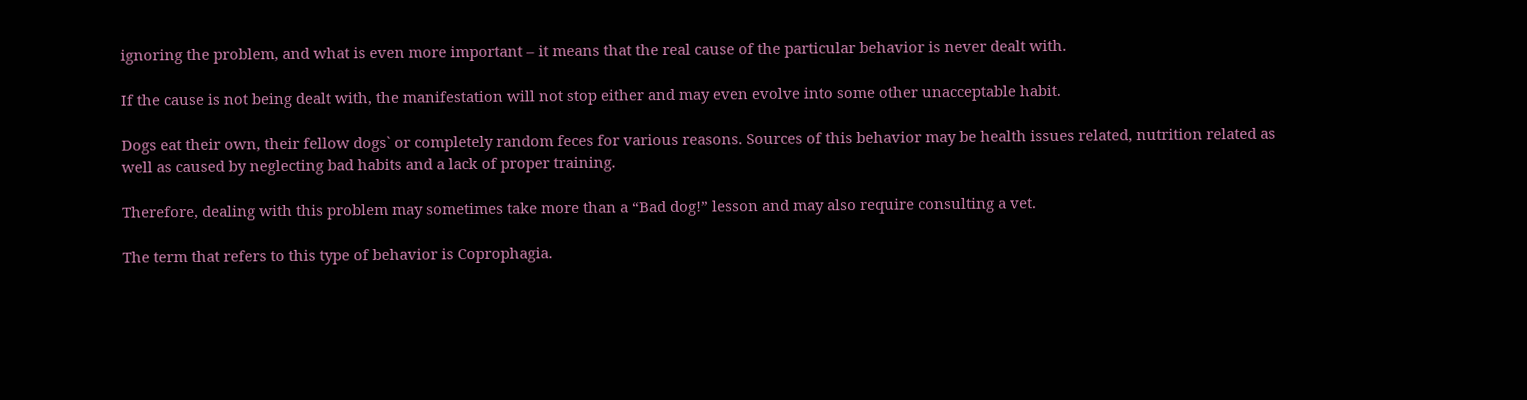ignoring the problem, and what is even more important – it means that the real cause of the particular behavior is never dealt with.

If the cause is not being dealt with, the manifestation will not stop either and may even evolve into some other unacceptable habit.

Dogs eat their own, their fellow dogs` or completely random feces for various reasons. Sources of this behavior may be health issues related, nutrition related as well as caused by neglecting bad habits and a lack of proper training.

Therefore, dealing with this problem may sometimes take more than a “Bad dog!” lesson and may also require consulting a vet.

The term that refers to this type of behavior is Coprophagia.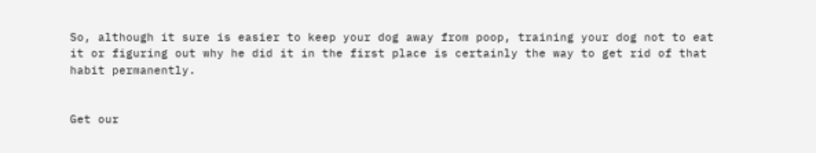So, although it sure is easier to keep your dog away from poop, training your dog not to eat it or figuring out why he did it in the first place is certainly the way to get rid of that habit permanently.


Get our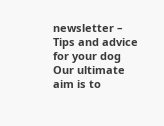newsletter – Tips and advice for your dog
Our ultimate aim is to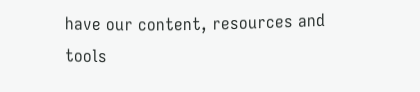have our content, resources and tools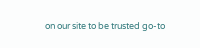on our site to be trusted go-to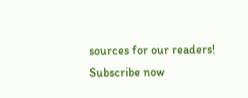sources for our readers!
Subscribe now